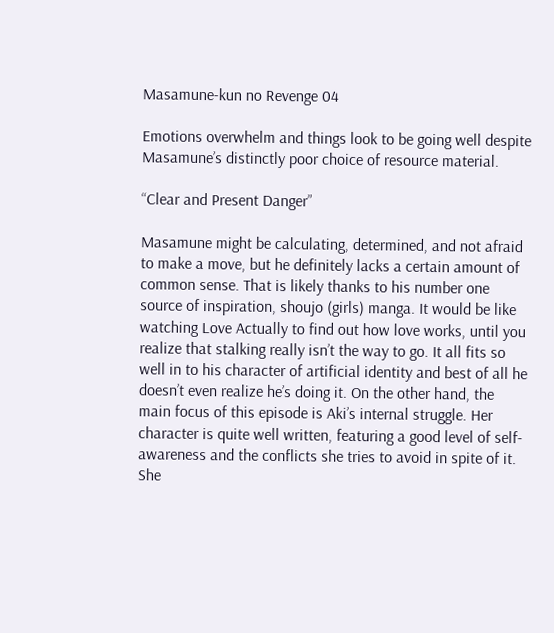Masamune-kun no Revenge 04

Emotions overwhelm and things look to be going well despite Masamune’s distinctly poor choice of resource material.

“Clear and Present Danger”

Masamune might be calculating, determined, and not afraid to make a move, but he definitely lacks a certain amount of common sense. That is likely thanks to his number one source of inspiration, shoujo (girls) manga. It would be like watching Love Actually to find out how love works, until you realize that stalking really isn’t the way to go. It all fits so well in to his character of artificial identity and best of all he doesn’t even realize he’s doing it. On the other hand, the main focus of this episode is Aki’s internal struggle. Her character is quite well written, featuring a good level of self-awareness and the conflicts she tries to avoid in spite of it. She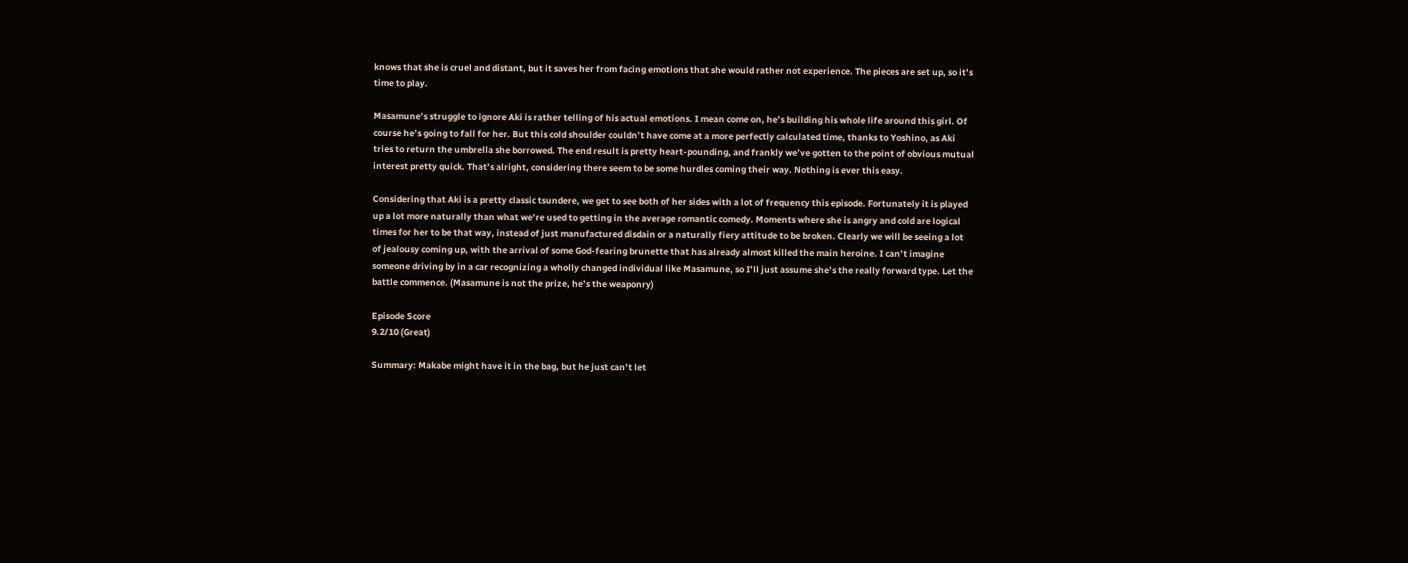knows that she is cruel and distant, but it saves her from facing emotions that she would rather not experience. The pieces are set up, so it’s time to play.

Masamune’s struggle to ignore Aki is rather telling of his actual emotions. I mean come on, he’s building his whole life around this girl. Of course he’s going to fall for her. But this cold shoulder couldn’t have come at a more perfectly calculated time, thanks to Yoshino, as Aki tries to return the umbrella she borrowed. The end result is pretty heart-pounding, and frankly we’ve gotten to the point of obvious mutual interest pretty quick. That’s alright, considering there seem to be some hurdles coming their way. Nothing is ever this easy.

Considering that Aki is a pretty classic tsundere, we get to see both of her sides with a lot of frequency this episode. Fortunately it is played up a lot more naturally than what we’re used to getting in the average romantic comedy. Moments where she is angry and cold are logical times for her to be that way, instead of just manufactured disdain or a naturally fiery attitude to be broken. Clearly we will be seeing a lot of jealousy coming up, with the arrival of some God-fearing brunette that has already almost killed the main heroine. I can’t imagine someone driving by in a car recognizing a wholly changed individual like Masamune, so I’ll just assume she’s the really forward type. Let the battle commence. (Masamune is not the prize, he’s the weaponry)

Episode Score
9.2/10 (Great)

Summary: Makabe might have it in the bag, but he just can’t let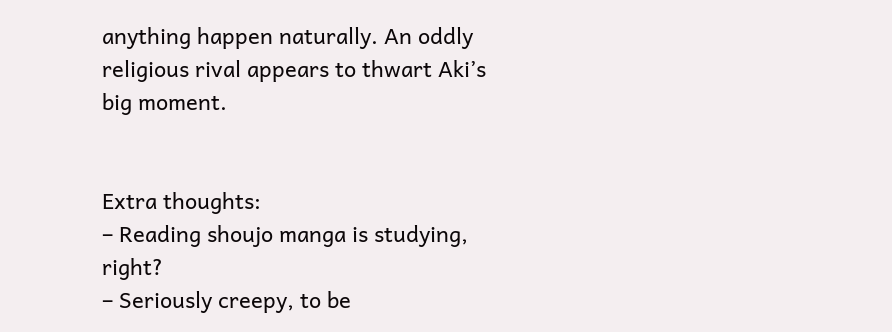anything happen naturally. An oddly religious rival appears to thwart Aki’s big moment.


Extra thoughts:
– Reading shoujo manga is studying, right?
– Seriously creepy, to be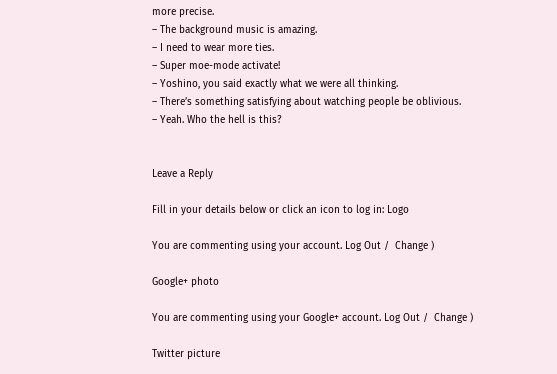more precise.
– The background music is amazing.
– I need to wear more ties.
– Super moe-mode activate!
– Yoshino, you said exactly what we were all thinking.
– There’s something satisfying about watching people be oblivious.
– Yeah. Who the hell is this?


Leave a Reply

Fill in your details below or click an icon to log in: Logo

You are commenting using your account. Log Out /  Change )

Google+ photo

You are commenting using your Google+ account. Log Out /  Change )

Twitter picture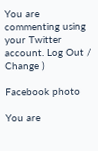You are commenting using your Twitter account. Log Out /  Change )

Facebook photo

You are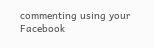commenting using your Facebook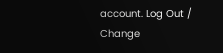account. Log Out /  Change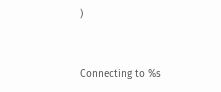)


Connecting to %s